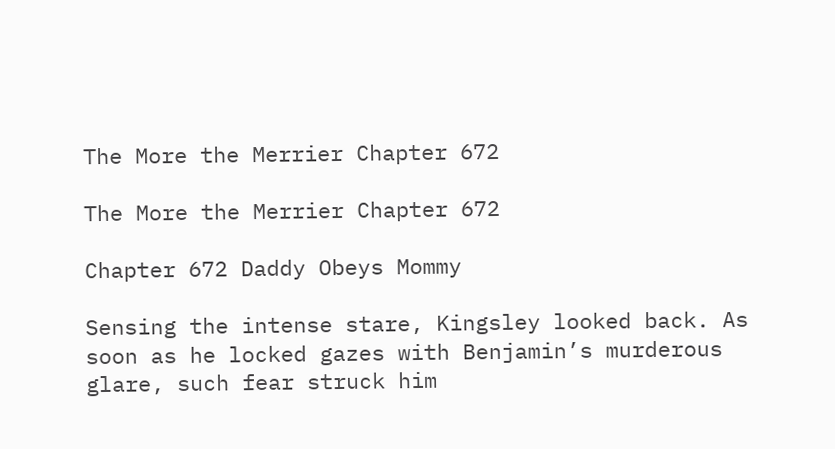The More the Merrier Chapter 672

The More the Merrier Chapter 672

Chapter 672 Daddy Obeys Mommy

Sensing the intense stare, Kingsley looked back. As soon as he locked gazes with Benjamin’s murderous glare, such fear struck him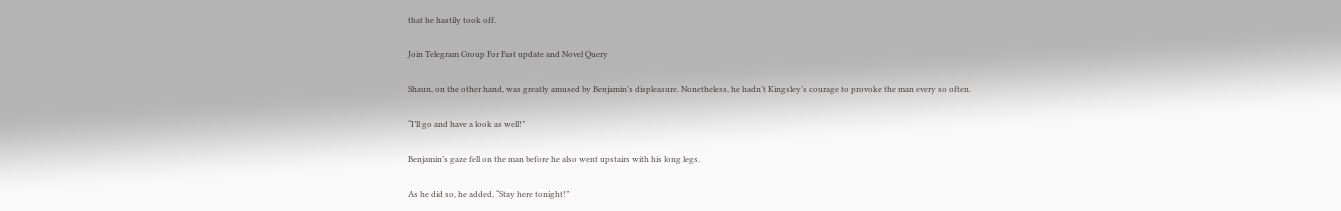that he hastily took off.

Join Telegram Group For Fast update and Novel Query

Shaun, on the other hand, was greatly amused by Benjamin’s displeasure. Nonetheless, he hadn’t Kingsley’s courage to provoke the man every so often.

“I’ll go and have a look as well!”

Benjamin’s gaze fell on the man before he also went upstairs with his long legs.

As he did so, he added, “Stay here tonight!”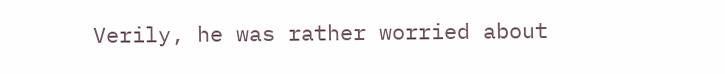Verily, he was rather worried about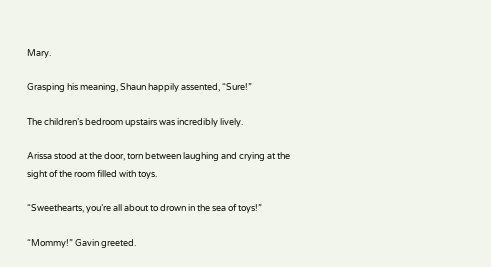Mary.

Grasping his meaning, Shaun happily assented, “Sure!”

The children’s bedroom upstairs was incredibly lively.

Arissa stood at the door, torn between laughing and crying at the sight of the room filled with toys.

“Sweethearts, you’re all about to drown in the sea of toys!”

“Mommy!” Gavin greeted.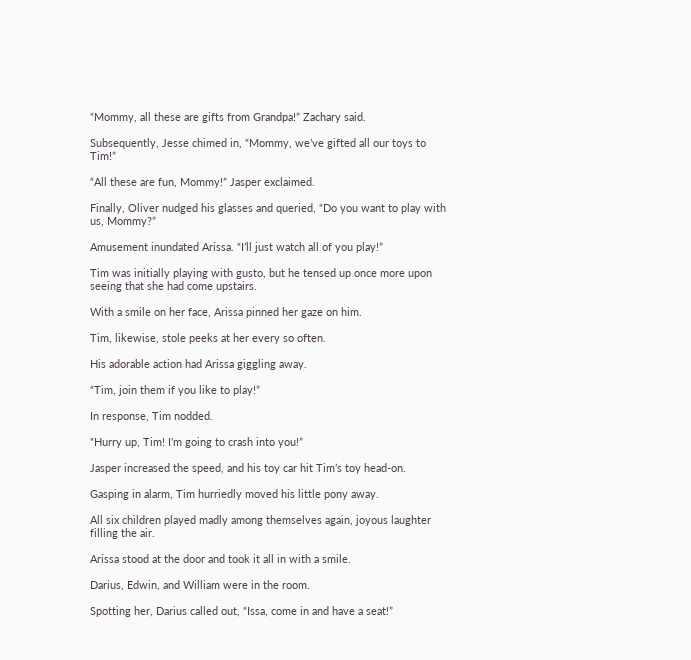“Mommy, all these are gifts from Grandpa!” Zachary said.

Subsequently, Jesse chimed in, “Mommy, we’ve gifted all our toys to Tim!”

“All these are fun, Mommy!” Jasper exclaimed.

Finally, Oliver nudged his glasses and queried, “Do you want to play with us, Mommy?”

Amusement inundated Arissa. “I’ll just watch all of you play!”

Tim was initially playing with gusto, but he tensed up once more upon seeing that she had come upstairs.

With a smile on her face, Arissa pinned her gaze on him.

Tim, likewise, stole peeks at her every so often.

His adorable action had Arissa giggling away.

“Tim, join them if you like to play!”

In response, Tim nodded.

“Hurry up, Tim! I’m going to crash into you!”

Jasper increased the speed, and his toy car hit Tim’s toy head-on.

Gasping in alarm, Tim hurriedly moved his little pony away.

All six children played madly among themselves again, joyous laughter filling the air.

Arissa stood at the door and took it all in with a smile.

Darius, Edwin, and William were in the room.

Spotting her, Darius called out, “Issa, come in and have a seat!”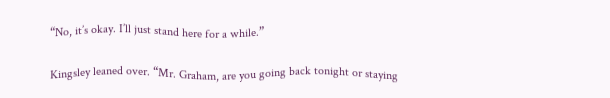“No, it’s okay. I’ll just stand here for a while.”

Kingsley leaned over. “Mr. Graham, are you going back tonight or staying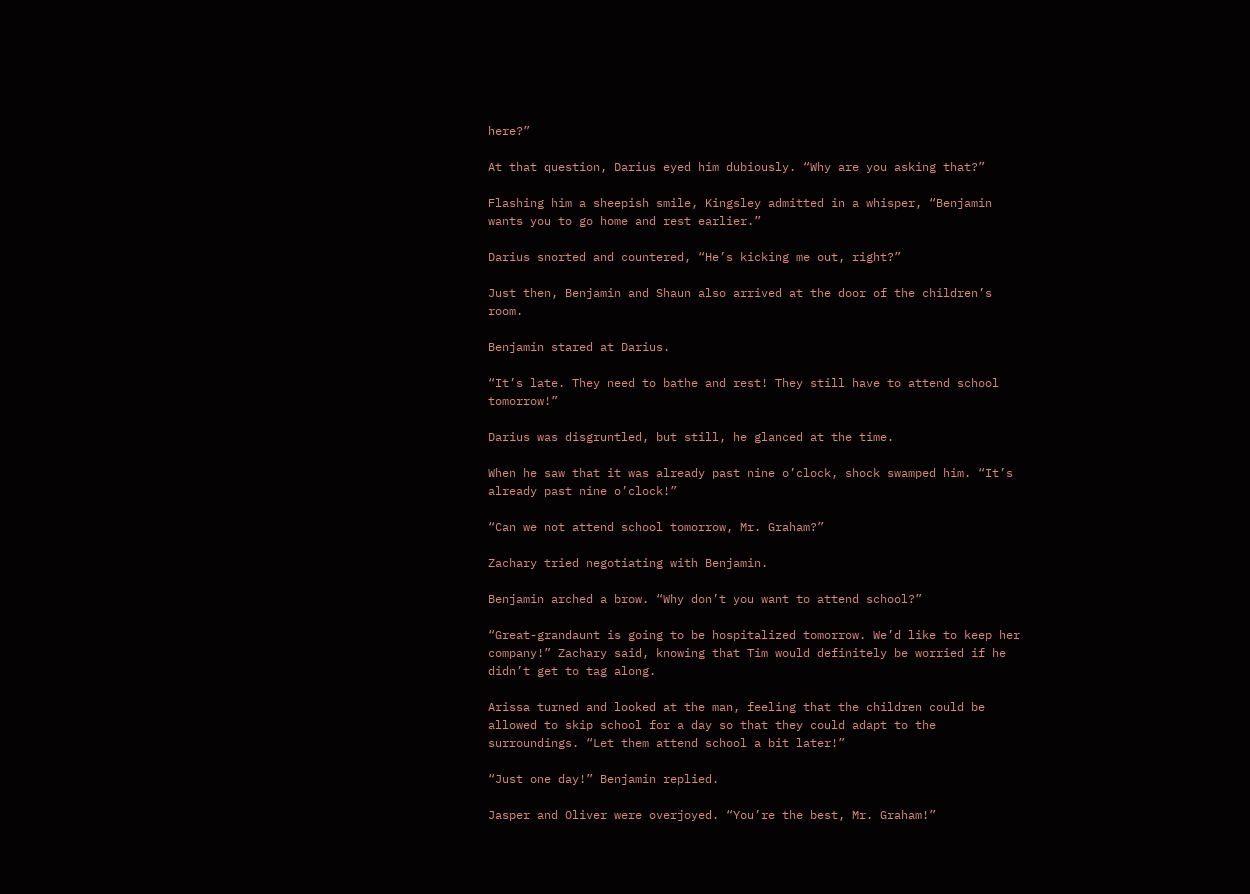here?”

At that question, Darius eyed him dubiously. “Why are you asking that?”

Flashing him a sheepish smile, Kingsley admitted in a whisper, “Benjamin wants you to go home and rest earlier.”

Darius snorted and countered, “He’s kicking me out, right?”

Just then, Benjamin and Shaun also arrived at the door of the children’s room.

Benjamin stared at Darius.

“It’s late. They need to bathe and rest! They still have to attend school tomorrow!”

Darius was disgruntled, but still, he glanced at the time.

When he saw that it was already past nine o’clock, shock swamped him. “It’s already past nine o’clock!”

“Can we not attend school tomorrow, Mr. Graham?”

Zachary tried negotiating with Benjamin.

Benjamin arched a brow. “Why don’t you want to attend school?”

“Great-grandaunt is going to be hospitalized tomorrow. We’d like to keep her company!” Zachary said, knowing that Tim would definitely be worried if he didn’t get to tag along.

Arissa turned and looked at the man, feeling that the children could be allowed to skip school for a day so that they could adapt to the surroundings. “Let them attend school a bit later!”

“Just one day!” Benjamin replied.

Jasper and Oliver were overjoyed. “You’re the best, Mr. Graham!”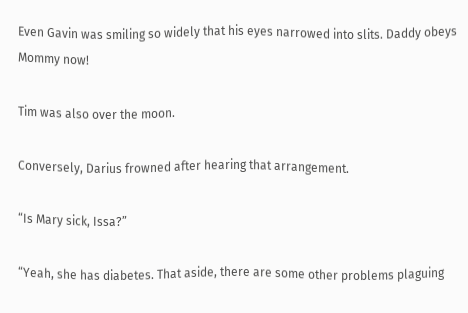Even Gavin was smiling so widely that his eyes narrowed into slits. Daddy obeys Mommy now!

Tim was also over the moon.

Conversely, Darius frowned after hearing that arrangement.

“Is Mary sick, Issa?”

“Yeah, she has diabetes. That aside, there are some other problems plaguing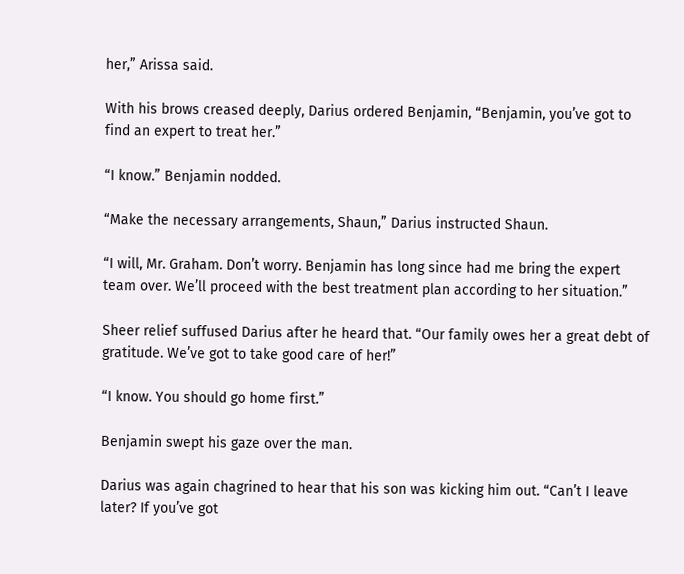her,” Arissa said.

With his brows creased deeply, Darius ordered Benjamin, “Benjamin, you’ve got to find an expert to treat her.”

“I know.” Benjamin nodded.

“Make the necessary arrangements, Shaun,” Darius instructed Shaun.

“I will, Mr. Graham. Don’t worry. Benjamin has long since had me bring the expert team over. We’ll proceed with the best treatment plan according to her situation.”

Sheer relief suffused Darius after he heard that. “Our family owes her a great debt of gratitude. We’ve got to take good care of her!”

“I know. You should go home first.”

Benjamin swept his gaze over the man.

Darius was again chagrined to hear that his son was kicking him out. “Can’t I leave later? If you’ve got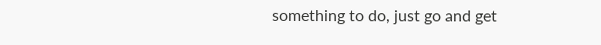something to do, just go and get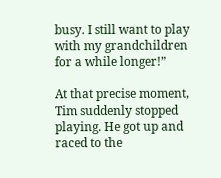busy. I still want to play with my grandchildren for a while longer!”

At that precise moment, Tim suddenly stopped playing. He got up and raced to the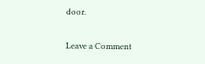door.

Leave a Comment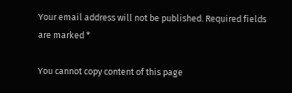Your email address will not be published. Required fields are marked *

You cannot copy content of this page